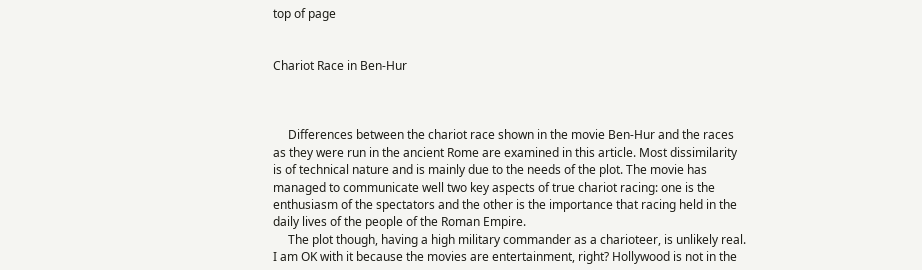top of page


Chariot Race in Ben-Hur



     Differences between the chariot race shown in the movie Ben-Hur and the races as they were run in the ancient Rome are examined in this article. Most dissimilarity is of technical nature and is mainly due to the needs of the plot. The movie has managed to communicate well two key aspects of true chariot racing: one is the enthusiasm of the spectators and the other is the importance that racing held in the daily lives of the people of the Roman Empire.
     The plot though, having a high military commander as a charioteer, is unlikely real. I am OK with it because the movies are entertainment, right? Hollywood is not in the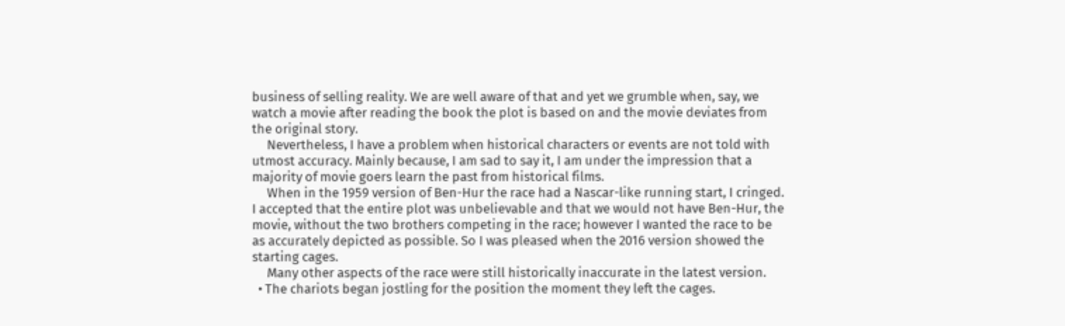business of selling reality. We are well aware of that and yet we grumble when, say, we watch a movie after reading the book the plot is based on and the movie deviates from the original story.
     Nevertheless, I have a problem when historical characters or events are not told with utmost accuracy. Mainly because, I am sad to say it, I am under the impression that a majority of movie goers learn the past from historical films.
     When in the 1959 version of Ben-Hur the race had a Nascar-like running start, I cringed. I accepted that the entire plot was unbelievable and that we would not have Ben-Hur, the movie, without the two brothers competing in the race; however I wanted the race to be as accurately depicted as possible. So I was pleased when the 2016 version showed the starting cages.
     Many other aspects of the race were still historically inaccurate in the latest version.
  • The chariots began jostling for the position the moment they left the cages.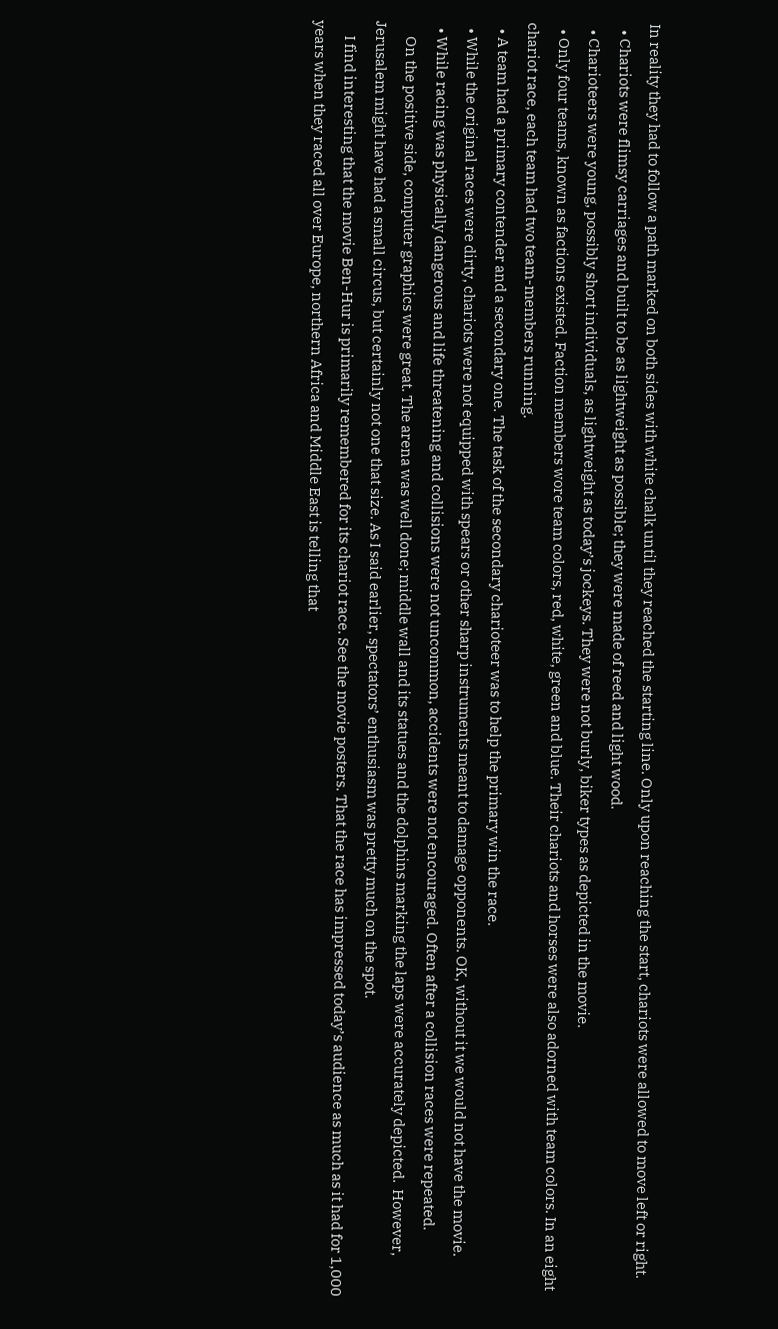In reality they had to follow a path marked on both sides with white chalk until they reached the starting line. Only upon reaching the start, chariots were allowed to move left or right.
  • Chariots were flimsy carriages and built to be as lightweight as possible; they were made of reed and light wood.
  • Charioteers were young, possibly short individuals, as lightweight as today’s jockeys. They were not burly, biker types as depicted in the movie.
  • Only four teams, known as factions existed. Faction members wore team colors, red, white, green and blue. Their chariots and horses were also adorned with team colors. In an eight chariot race, each team had two team-members running.
  • A team had a primary contender and a secondary one. The task of the secondary charioteer was to help the primary win the race.
  • While the original races were dirty, chariots were not equipped with spears or other sharp instruments meant to damage opponents. OK, without it we would not have the movie.
  • While racing was physically dangerous and life threatening and collisions were not uncommon, accidents were not encouraged. Often after a collision races were repeated.
     On the positive side, computer graphics were great. The arena was well done; middle wall and its statues and the dolphins marking the laps were accurately depicted.  However, Jerusalem might have had a small circus, but certainly not one that size. As I said earlier, spectators’ enthusiasm was pretty much on the spot.
     I find interesting that the movie Ben-Hur is primarily remembered for its chariot race. See the movie posters. That the race has impressed today’s audience as much as it had for 1,000 years when they raced all over Europe, northern Africa and Middle East is telling that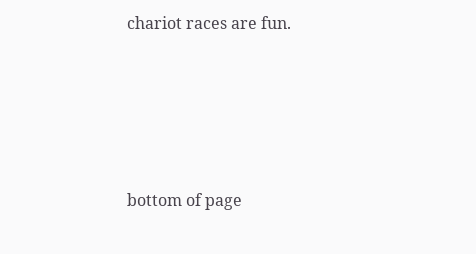chariot races are fun.







bottom of page